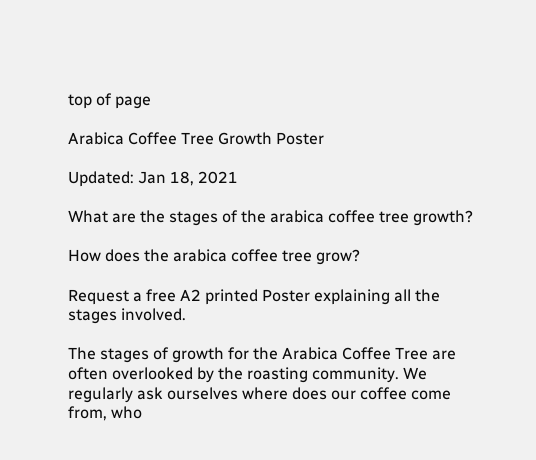top of page

Arabica Coffee Tree Growth Poster

Updated: Jan 18, 2021

What are the stages of the arabica coffee tree growth?

How does the arabica coffee tree grow?

Request a free A2 printed Poster explaining all the stages involved.

The stages of growth for the Arabica Coffee Tree are often overlooked by the roasting community. We regularly ask ourselves where does our coffee come from, who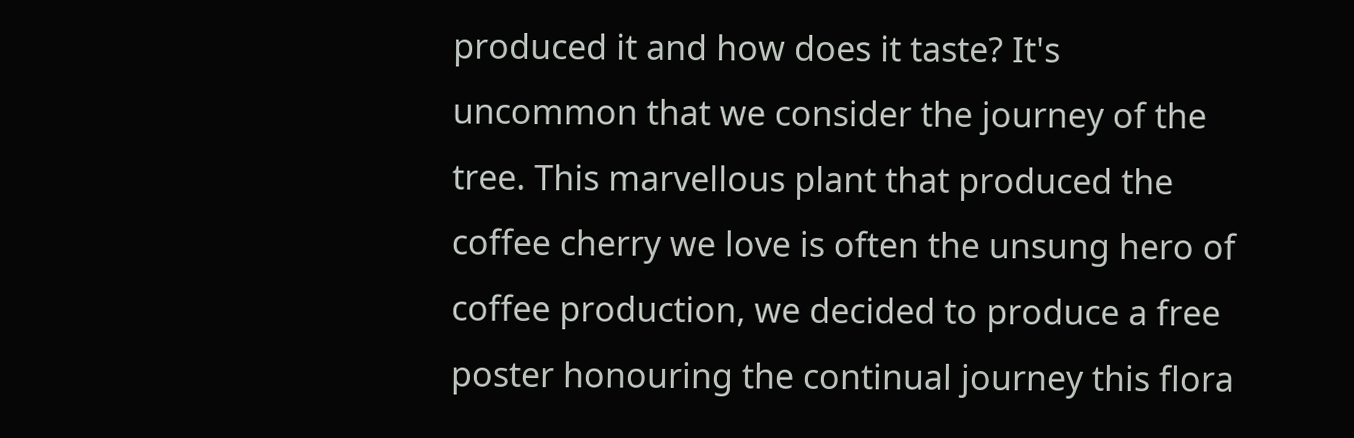produced it and how does it taste? It's uncommon that we consider the journey of the tree. This marvellous plant that produced the coffee cherry we love is often the unsung hero of coffee production, we decided to produce a free poster honouring the continual journey this flora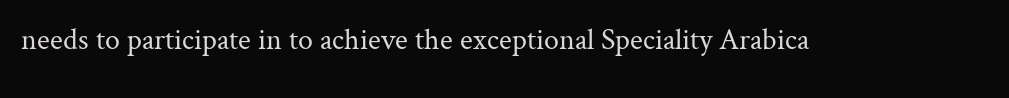needs to participate in to achieve the exceptional Speciality Arabica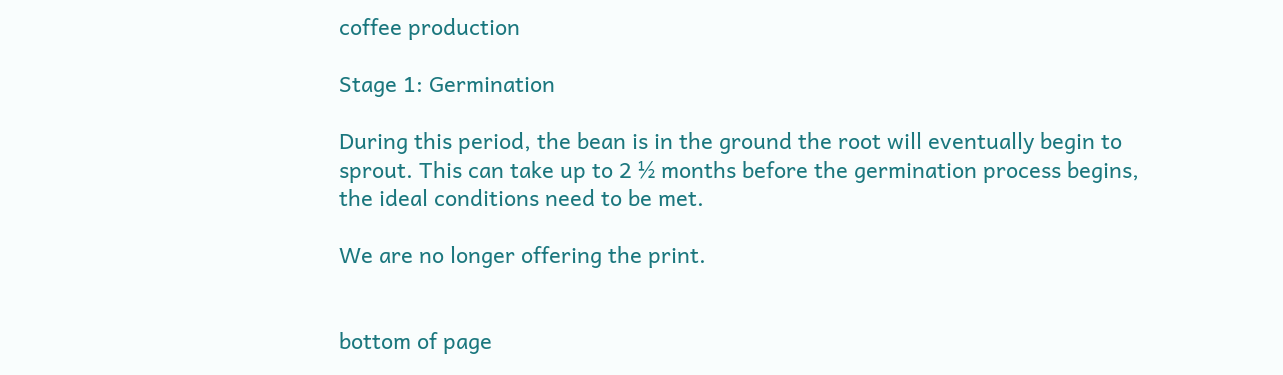coffee production

Stage 1: Germination

During this period, the bean is in the ground the root will eventually begin to sprout. This can take up to 2 ½ months before the germination process begins, the ideal conditions need to be met.

We are no longer offering the print.


bottom of page